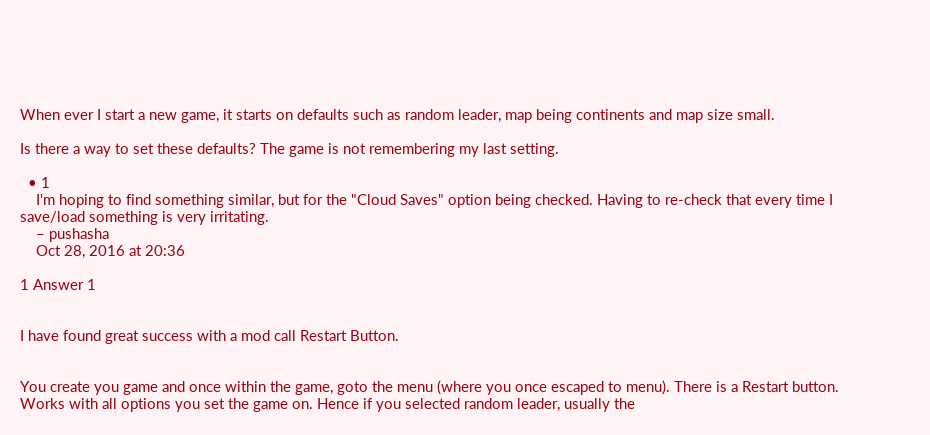When ever I start a new game, it starts on defaults such as random leader, map being continents and map size small.

Is there a way to set these defaults? The game is not remembering my last setting.

  • 1
    I'm hoping to find something similar, but for the "Cloud Saves" option being checked. Having to re-check that every time I save/load something is very irritating.
    – pushasha
    Oct 28, 2016 at 20:36

1 Answer 1


I have found great success with a mod call Restart Button.


You create you game and once within the game, goto the menu (where you once escaped to menu). There is a Restart button. Works with all options you set the game on. Hence if you selected random leader, usually the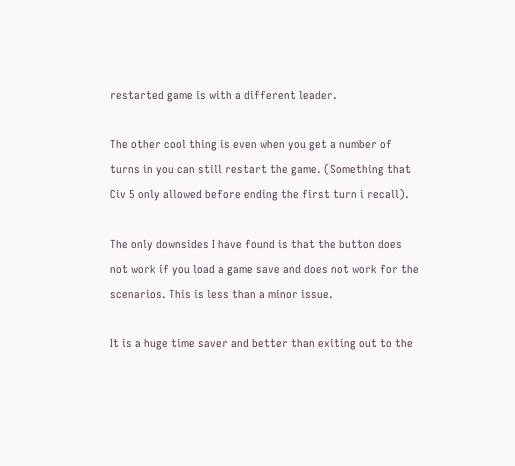restarted game is with a different leader.

The other cool thing is even when you get a number of turns in you can still restart the game. (Something that Civ 5 only allowed before ending the first turn i recall).

The only downsides I have found is that the button does not work if you load a game save and does not work for the scenarios. This is less than a minor issue.

It is a huge time saver and better than exiting out to the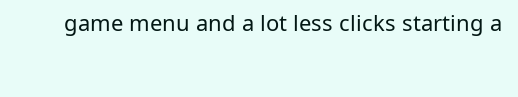game menu and a lot less clicks starting a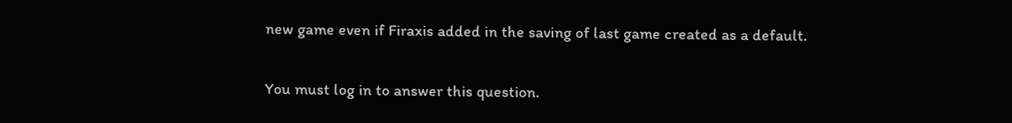new game even if Firaxis added in the saving of last game created as a default.

You must log in to answer this question.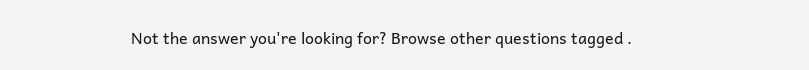Not the answer you're looking for? Browse other questions tagged .